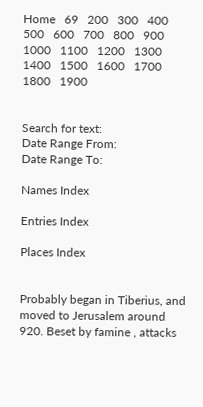Home   69   200   300   400   500   600   700   800   900   1000   1100   1200   1300   1400   1500   1600   1700   1800   1900


Search for text:
Date Range From:
Date Range To:

Names Index

Entries Index

Places Index


Probably began in Tiberius, and moved to Jerusalem around 920. Beset by famine , attacks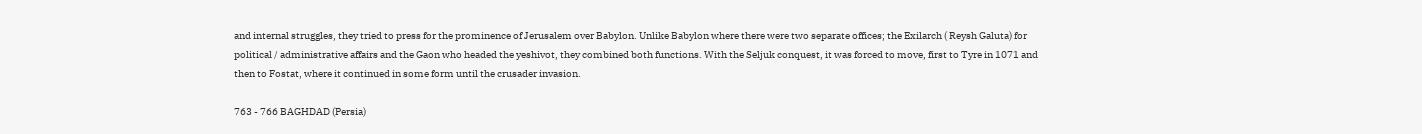and internal struggles, they tried to press for the prominence of Jerusalem over Babylon. Unlike Babylon where there were two separate offices; the Exilarch ( Reysh Galuta) for political / administrative affairs and the Gaon who headed the yeshivot, they combined both functions. With the Seljuk conquest, it was forced to move, first to Tyre in 1071 and then to Fostat, where it continued in some form until the crusader invasion.

763 - 766 BAGHDAD (Persia)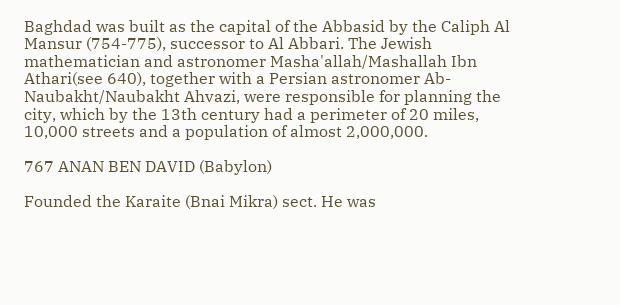Baghdad was built as the capital of the Abbasid by the Caliph Al Mansur (754-775), successor to Al Abbari. The Jewish mathematician and astronomer Masha'allah/Mashallah Ibn Athari(see 640), together with a Persian astronomer Ab-Naubakht/Naubakht Ahvazi, were responsible for planning the city, which by the 13th century had a perimeter of 20 miles, 10,000 streets and a population of almost 2,000,000.

767 ANAN BEN DAVID (Babylon)

Founded the Karaite (Bnai Mikra) sect. He was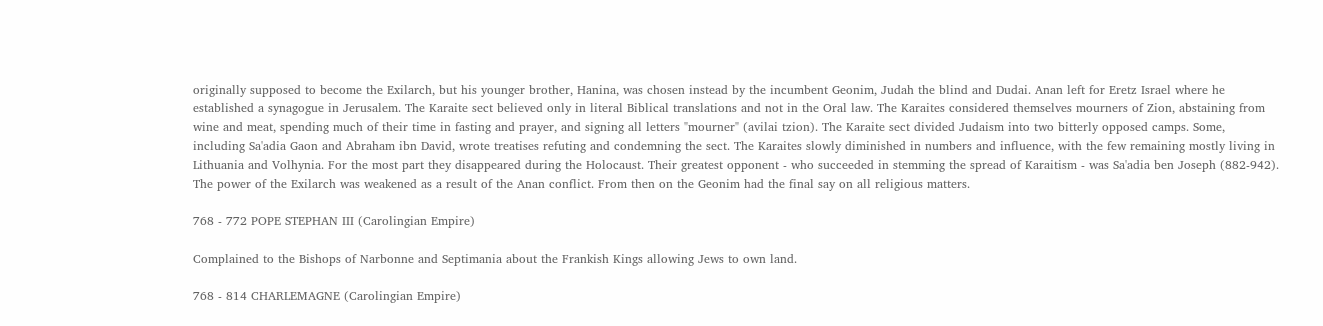originally supposed to become the Exilarch, but his younger brother, Hanina, was chosen instead by the incumbent Geonim, Judah the blind and Dudai. Anan left for Eretz Israel where he established a synagogue in Jerusalem. The Karaite sect believed only in literal Biblical translations and not in the Oral law. The Karaites considered themselves mourners of Zion, abstaining from wine and meat, spending much of their time in fasting and prayer, and signing all letters "mourner" (avilai tzion). The Karaite sect divided Judaism into two bitterly opposed camps. Some, including Sa'adia Gaon and Abraham ibn David, wrote treatises refuting and condemning the sect. The Karaites slowly diminished in numbers and influence, with the few remaining mostly living in Lithuania and Volhynia. For the most part they disappeared during the Holocaust. Their greatest opponent - who succeeded in stemming the spread of Karaitism - was Sa'adia ben Joseph (882-942). The power of the Exilarch was weakened as a result of the Anan conflict. From then on the Geonim had the final say on all religious matters.

768 - 772 POPE STEPHAN III (Carolingian Empire)

Complained to the Bishops of Narbonne and Septimania about the Frankish Kings allowing Jews to own land.

768 - 814 CHARLEMAGNE (Carolingian Empire)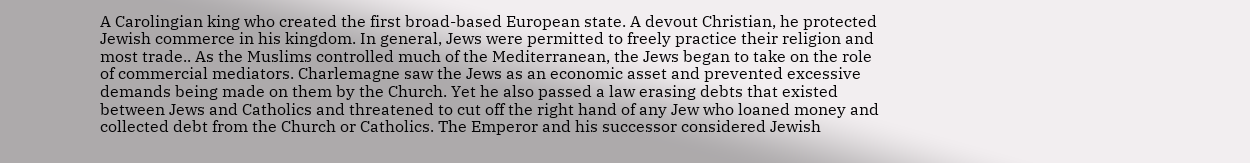A Carolingian king who created the first broad-based European state. A devout Christian, he protected Jewish commerce in his kingdom. In general, Jews were permitted to freely practice their religion and most trade.. As the Muslims controlled much of the Mediterranean, the Jews began to take on the role of commercial mediators. Charlemagne saw the Jews as an economic asset and prevented excessive demands being made on them by the Church. Yet he also passed a law erasing debts that existed between Jews and Catholics and threatened to cut off the right hand of any Jew who loaned money and collected debt from the Church or Catholics. The Emperor and his successor considered Jewish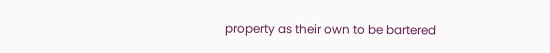property as their own to be bartered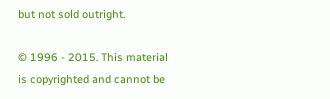but not sold outright.

© 1996 - 2015. This material is copyrighted and cannot be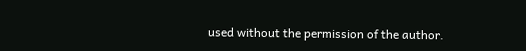used without the permission of the author.